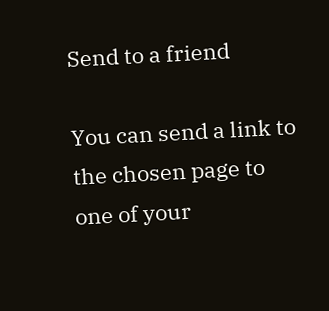Send to a friend

You can send a link to the chosen page to one of your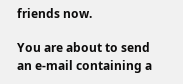friends now.

You are about to send an e-mail containing a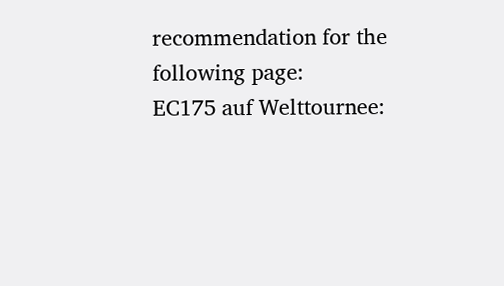recommendation for the following page:
EC175 auf Welttournee: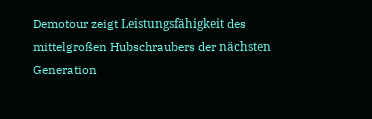Demotour zeigt Leistungsfähigkeit des mittelgroßen Hubschraubers der nächsten Generation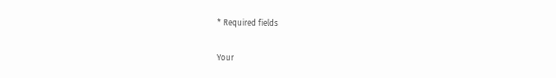* Required fields

Your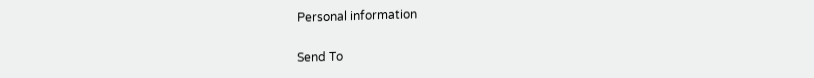Personal information

Send To